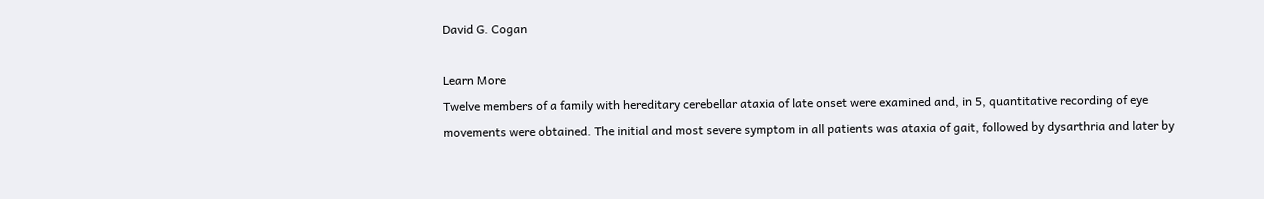David G. Cogan

Learn More
Twelve members of a family with hereditary cerebellar ataxia of late onset were examined and, in 5, quantitative recording of eye movements were obtained. The initial and most severe symptom in all patients was ataxia of gait, followed by dysarthria and later by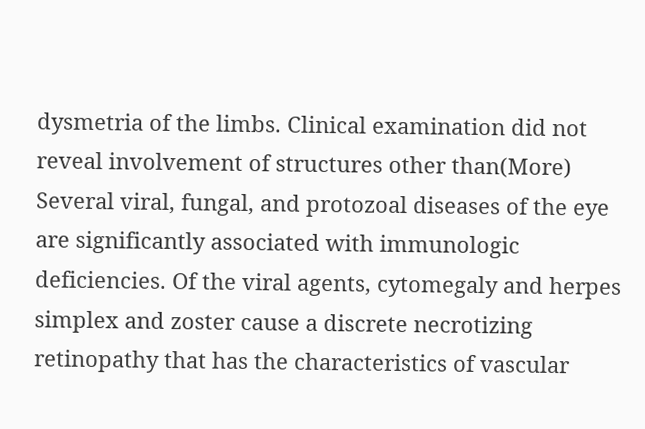dysmetria of the limbs. Clinical examination did not reveal involvement of structures other than(More)
Several viral, fungal, and protozoal diseases of the eye are significantly associated with immunologic deficiencies. Of the viral agents, cytomegaly and herpes simplex and zoster cause a discrete necrotizing retinopathy that has the characteristics of vascular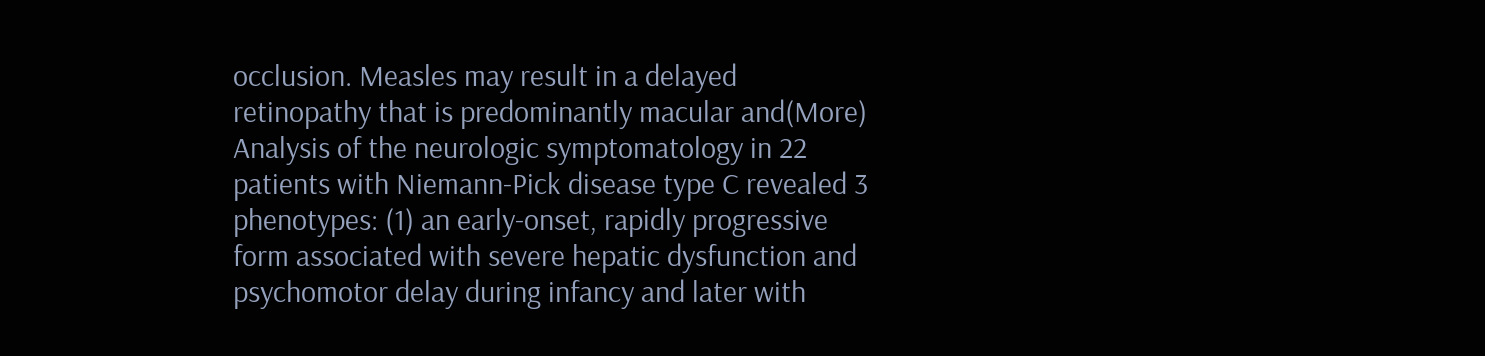occlusion. Measles may result in a delayed retinopathy that is predominantly macular and(More)
Analysis of the neurologic symptomatology in 22 patients with Niemann-Pick disease type C revealed 3 phenotypes: (1) an early-onset, rapidly progressive form associated with severe hepatic dysfunction and psychomotor delay during infancy and later with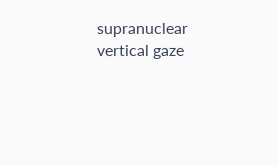supranuclear vertical gaze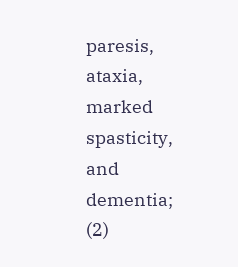paresis, ataxia, marked spasticity, and dementia; (2)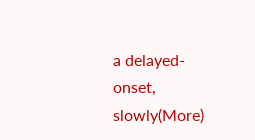a delayed-onset, slowly(More)